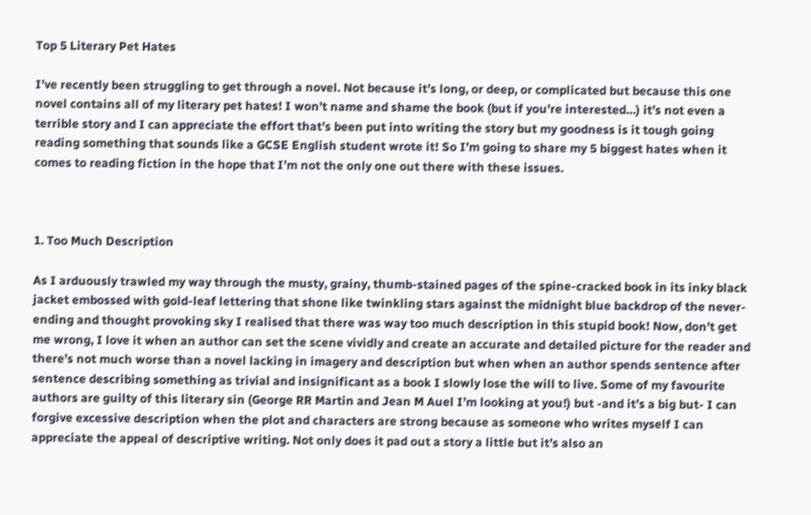Top 5 Literary Pet Hates

I’ve recently been struggling to get through a novel. Not because it’s long, or deep, or complicated but because this one novel contains all of my literary pet hates! I won’t name and shame the book (but if you’re interested…) it’s not even a terrible story and I can appreciate the effort that’s been put into writing the story but my goodness is it tough going reading something that sounds like a GCSE English student wrote it! So I’m going to share my 5 biggest hates when it comes to reading fiction in the hope that I’m not the only one out there with these issues.



1. Too Much Description

As I arduously trawled my way through the musty, grainy, thumb-stained pages of the spine-cracked book in its inky black jacket embossed with gold-leaf lettering that shone like twinkling stars against the midnight blue backdrop of the never-ending and thought provoking sky I realised that there was way too much description in this stupid book! Now, don’t get me wrong, I love it when an author can set the scene vividly and create an accurate and detailed picture for the reader and there’s not much worse than a novel lacking in imagery and description but when when an author spends sentence after sentence describing something as trivial and insignificant as a book I slowly lose the will to live. Some of my favourite authors are guilty of this literary sin (George RR Martin and Jean M Auel I’m looking at you!) but -and it’s a big but- I can forgive excessive description when the plot and characters are strong because as someone who writes myself I can appreciate the appeal of descriptive writing. Not only does it pad out a story a little but it’s also an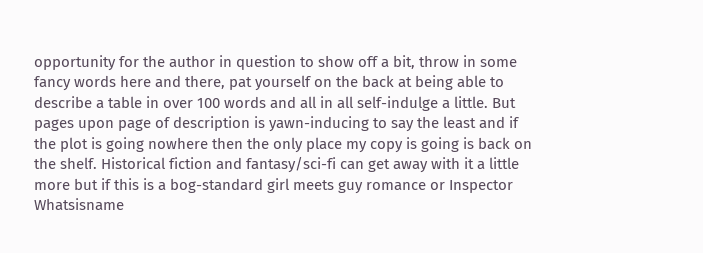opportunity for the author in question to show off a bit, throw in some fancy words here and there, pat yourself on the back at being able to describe a table in over 100 words and all in all self-indulge a little. But pages upon page of description is yawn-inducing to say the least and if the plot is going nowhere then the only place my copy is going is back on the shelf. Historical fiction and fantasy/sci-fi can get away with it a little more but if this is a bog-standard girl meets guy romance or Inspector Whatsisname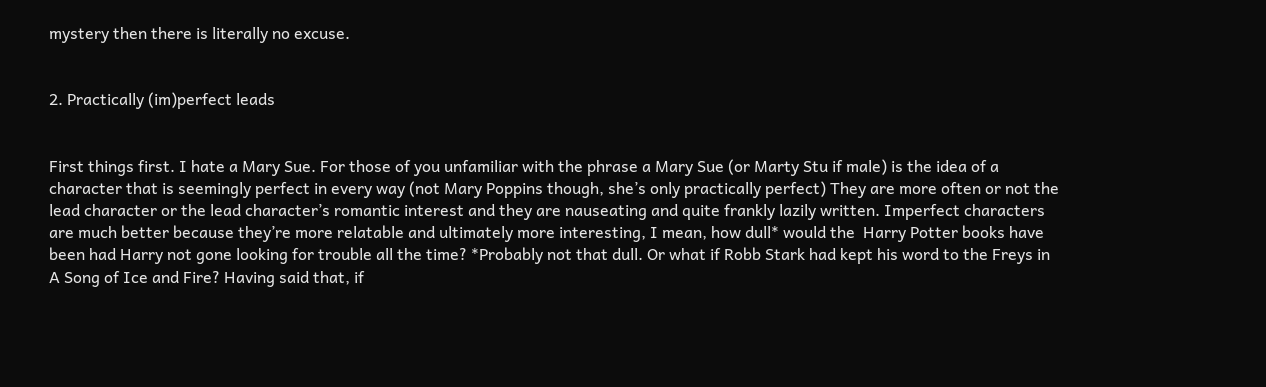mystery then there is literally no excuse.


2. Practically (im)perfect leads


First things first. I hate a Mary Sue. For those of you unfamiliar with the phrase a Mary Sue (or Marty Stu if male) is the idea of a character that is seemingly perfect in every way (not Mary Poppins though, she’s only practically perfect) They are more often or not the lead character or the lead character’s romantic interest and they are nauseating and quite frankly lazily written. Imperfect characters are much better because they’re more relatable and ultimately more interesting, I mean, how dull* would the  Harry Potter books have been had Harry not gone looking for trouble all the time? *Probably not that dull. Or what if Robb Stark had kept his word to the Freys in A Song of Ice and Fire? Having said that, if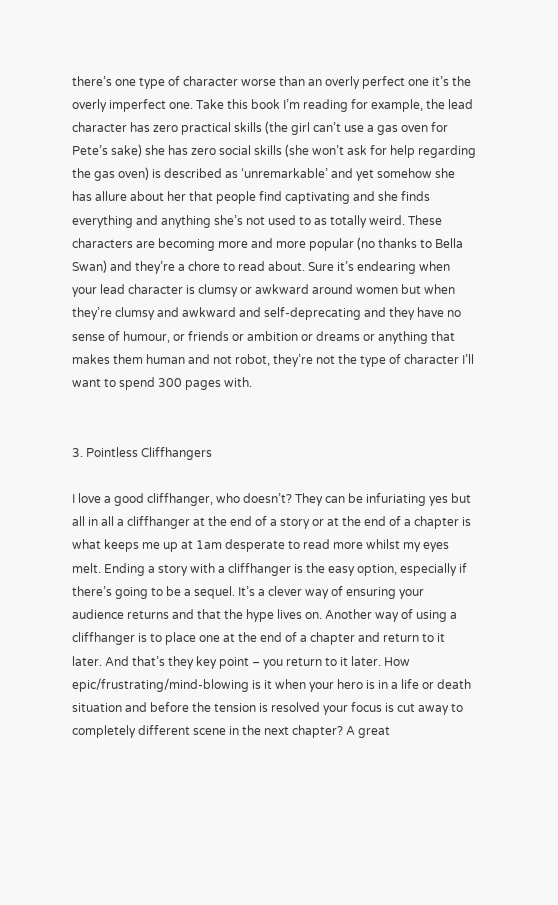there’s one type of character worse than an overly perfect one it’s the overly imperfect one. Take this book I’m reading for example, the lead character has zero practical skills (the girl can’t use a gas oven for Pete’s sake) she has zero social skills (she won’t ask for help regarding the gas oven) is described as ‘unremarkable’ and yet somehow she has allure about her that people find captivating and she finds everything and anything she’s not used to as totally weird. These characters are becoming more and more popular (no thanks to Bella Swan) and they’re a chore to read about. Sure it’s endearing when your lead character is clumsy or awkward around women but when they’re clumsy and awkward and self-deprecating and they have no sense of humour, or friends or ambition or dreams or anything that makes them human and not robot, they’re not the type of character I’ll want to spend 300 pages with.


3. Pointless Cliffhangers

I love a good cliffhanger, who doesn’t? They can be infuriating yes but all in all a cliffhanger at the end of a story or at the end of a chapter is what keeps me up at 1am desperate to read more whilst my eyes melt. Ending a story with a cliffhanger is the easy option, especially if there’s going to be a sequel. It’s a clever way of ensuring your audience returns and that the hype lives on. Another way of using a cliffhanger is to place one at the end of a chapter and return to it later. And that’s they key point – you return to it later. How epic/frustrating/mind-blowing is it when your hero is in a life or death situation and before the tension is resolved your focus is cut away to completely different scene in the next chapter? A great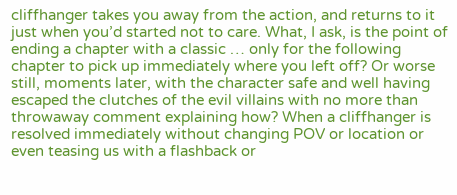cliffhanger takes you away from the action, and returns to it just when you’d started not to care. What, I ask, is the point of ending a chapter with a classic … only for the following chapter to pick up immediately where you left off? Or worse still, moments later, with the character safe and well having escaped the clutches of the evil villains with no more than throwaway comment explaining how? When a cliffhanger is resolved immediately without changing POV or location or even teasing us with a flashback or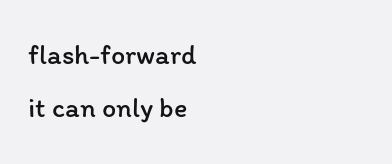flash-forward it can only be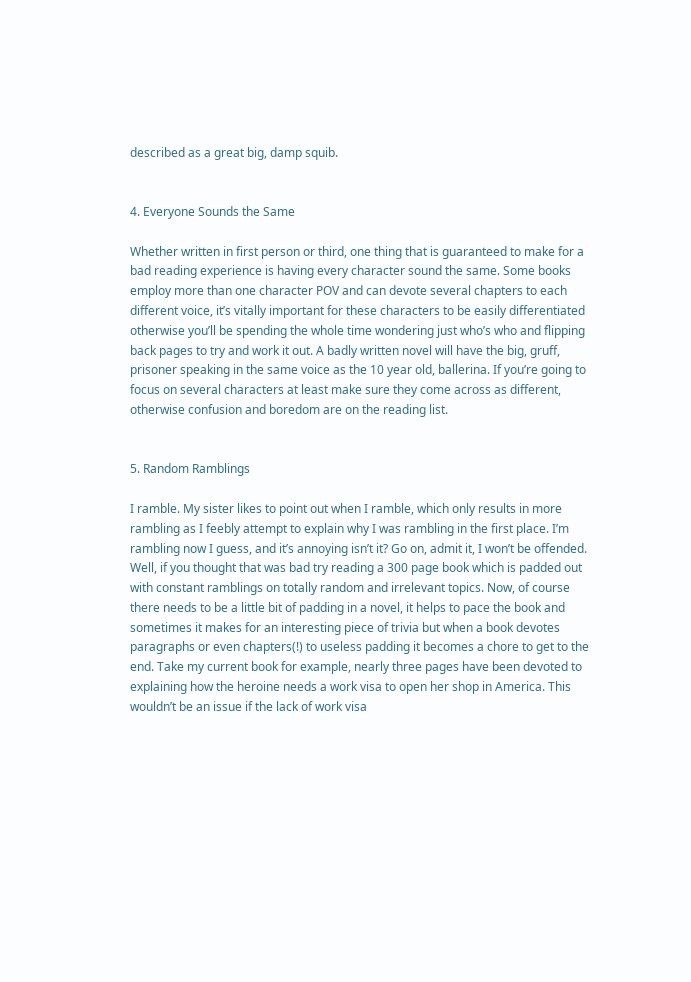described as a great big, damp squib.


4. Everyone Sounds the Same

Whether written in first person or third, one thing that is guaranteed to make for a bad reading experience is having every character sound the same. Some books employ more than one character POV and can devote several chapters to each different voice, it’s vitally important for these characters to be easily differentiated otherwise you’ll be spending the whole time wondering just who’s who and flipping back pages to try and work it out. A badly written novel will have the big, gruff, prisoner speaking in the same voice as the 10 year old, ballerina. If you’re going to focus on several characters at least make sure they come across as different, otherwise confusion and boredom are on the reading list.


5. Random Ramblings

I ramble. My sister likes to point out when I ramble, which only results in more rambling as I feebly attempt to explain why I was rambling in the first place. I’m rambling now I guess, and it’s annoying isn’t it? Go on, admit it, I won’t be offended. Well, if you thought that was bad try reading a 300 page book which is padded out with constant ramblings on totally random and irrelevant topics. Now, of course there needs to be a little bit of padding in a novel, it helps to pace the book and sometimes it makes for an interesting piece of trivia but when a book devotes paragraphs or even chapters(!) to useless padding it becomes a chore to get to the end. Take my current book for example, nearly three pages have been devoted to explaining how the heroine needs a work visa to open her shop in America. This wouldn’t be an issue if the lack of work visa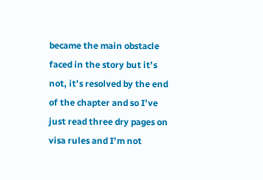became the main obstacle faced in the story but it’s not, it’s resolved by the end of the chapter and so I’ve just read three dry pages on visa rules and I’m not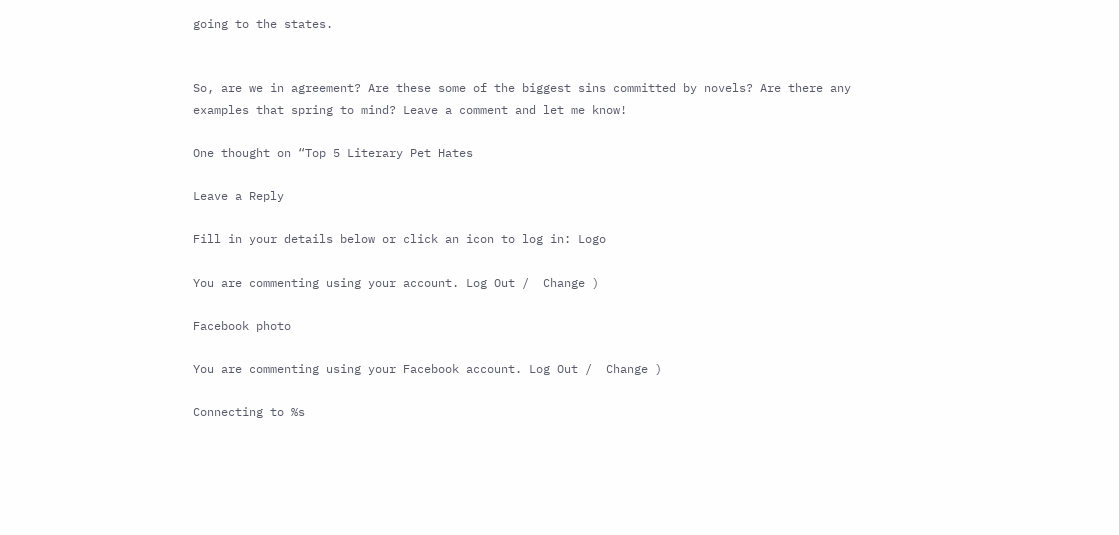going to the states.


So, are we in agreement? Are these some of the biggest sins committed by novels? Are there any examples that spring to mind? Leave a comment and let me know!

One thought on “Top 5 Literary Pet Hates

Leave a Reply

Fill in your details below or click an icon to log in: Logo

You are commenting using your account. Log Out /  Change )

Facebook photo

You are commenting using your Facebook account. Log Out /  Change )

Connecting to %s